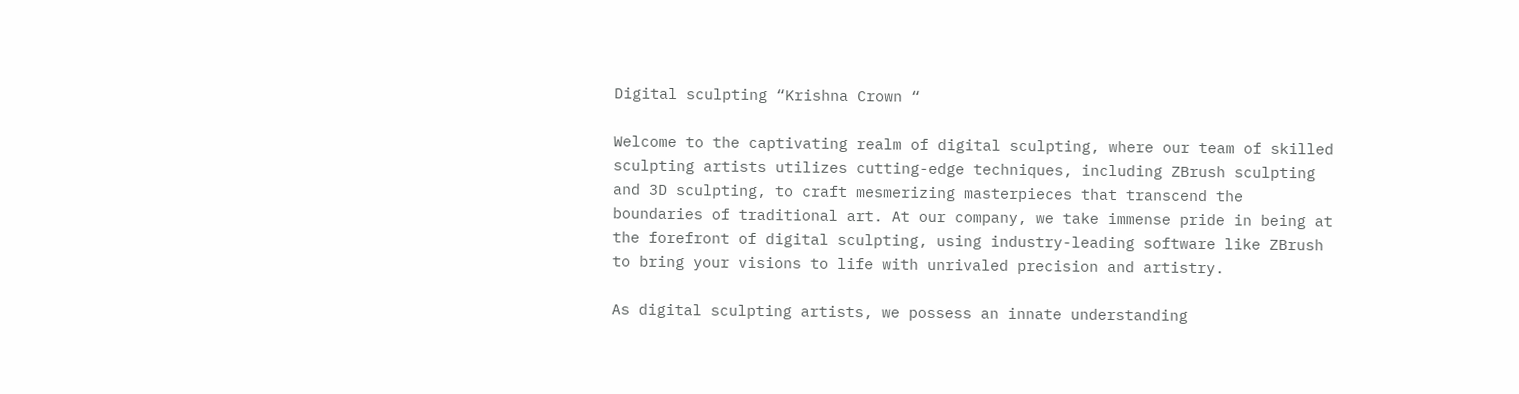Digital sculpting “Krishna Crown “

Welcome to the captivating realm of digital sculpting, where our team of skilled sculpting artists utilizes cutting-edge techniques, including ZBrush sculpting and 3D sculpting, to craft mesmerizing masterpieces that transcend the boundaries of traditional art. At our company, we take immense pride in being at the forefront of digital sculpting, using industry-leading software like ZBrush to bring your visions to life with unrivaled precision and artistry.

As digital sculpting artists, we possess an innate understanding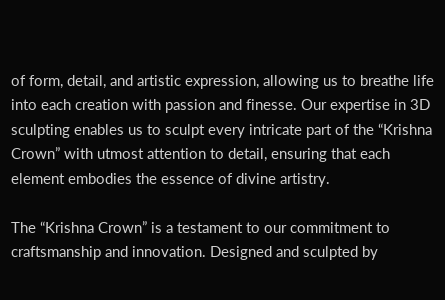of form, detail, and artistic expression, allowing us to breathe life into each creation with passion and finesse. Our expertise in 3D sculpting enables us to sculpt every intricate part of the “Krishna Crown” with utmost attention to detail, ensuring that each element embodies the essence of divine artistry.

The “Krishna Crown” is a testament to our commitment to craftsmanship and innovation. Designed and sculpted by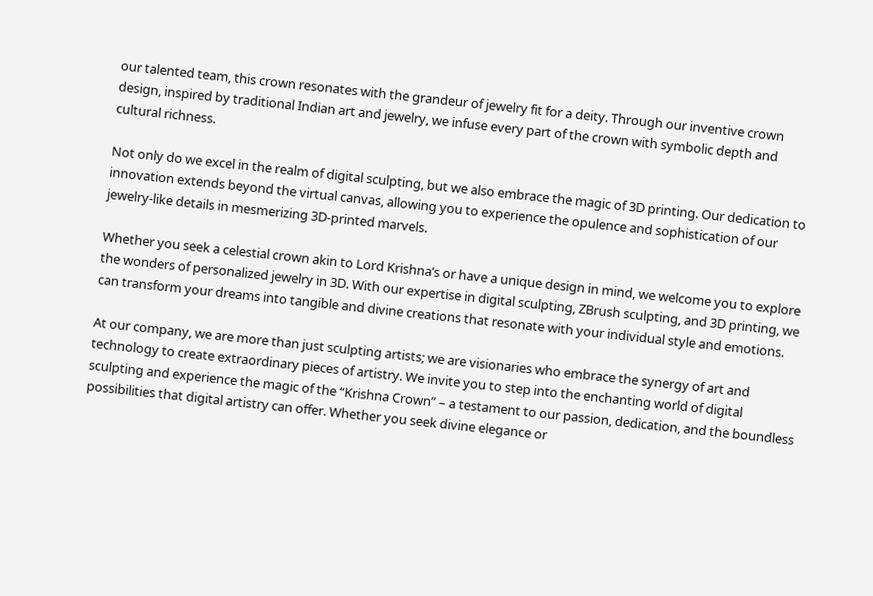our talented team, this crown resonates with the grandeur of jewelry fit for a deity. Through our inventive crown design, inspired by traditional Indian art and jewelry, we infuse every part of the crown with symbolic depth and cultural richness.

Not only do we excel in the realm of digital sculpting, but we also embrace the magic of 3D printing. Our dedication to innovation extends beyond the virtual canvas, allowing you to experience the opulence and sophistication of our jewelry-like details in mesmerizing 3D-printed marvels.

Whether you seek a celestial crown akin to Lord Krishna’s or have a unique design in mind, we welcome you to explore the wonders of personalized jewelry in 3D. With our expertise in digital sculpting, ZBrush sculpting, and 3D printing, we can transform your dreams into tangible and divine creations that resonate with your individual style and emotions.

At our company, we are more than just sculpting artists; we are visionaries who embrace the synergy of art and technology to create extraordinary pieces of artistry. We invite you to step into the enchanting world of digital sculpting and experience the magic of the “Krishna Crown” – a testament to our passion, dedication, and the boundless possibilities that digital artistry can offer. Whether you seek divine elegance or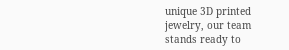unique 3D printed jewelry, our team stands ready to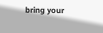bring your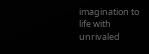imagination to life with unrivaled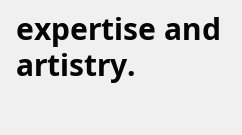expertise and artistry.